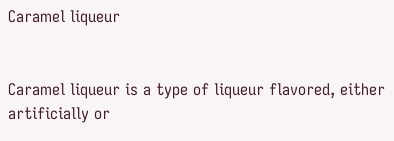Caramel liqueur


Caramel liqueur is a type of liqueur flavored, either artificially or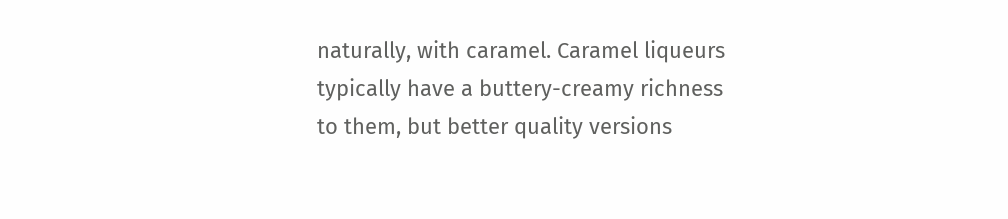naturally, with caramel. Caramel liqueurs typically have a buttery-creamy richness to them, but better quality versions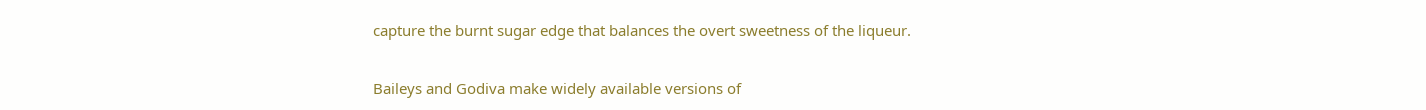capture the burnt sugar edge that balances the overt sweetness of the liqueur.

Baileys and Godiva make widely available versions of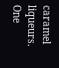caramel liqueurs. One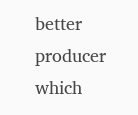better producer which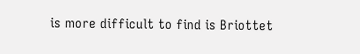is more difficult to find is Briottet